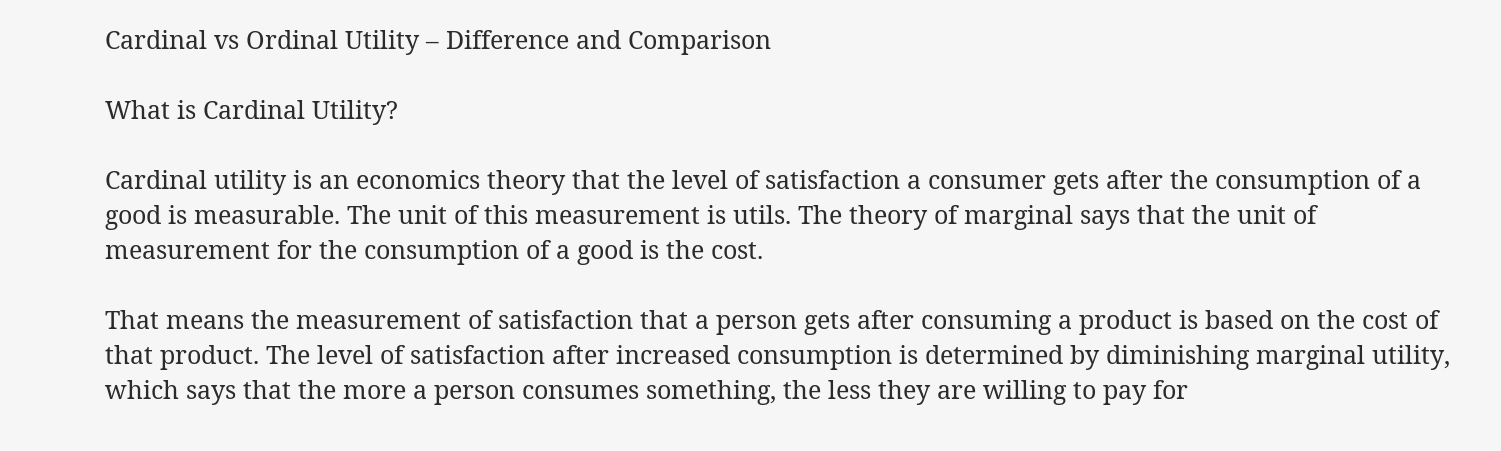Cardinal vs Ordinal Utility – Difference and Comparison

What is Cardinal Utility?

Cardinal utility is an economics theory that the level of satisfaction a consumer gets after the consumption of a good is measurable. The unit of this measurement is utils. The theory of marginal says that the unit of measurement for the consumption of a good is the cost.

That means the measurement of satisfaction that a person gets after consuming a product is based on the cost of that product. The level of satisfaction after increased consumption is determined by diminishing marginal utility, which says that the more a person consumes something, the less they are willing to pay for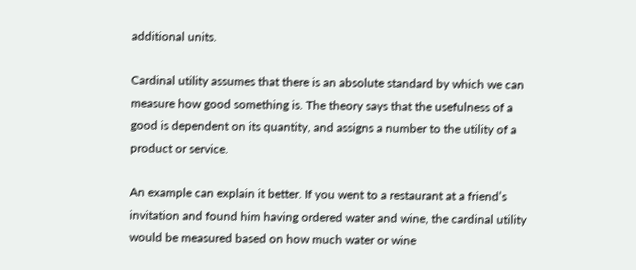additional units.

Cardinal utility assumes that there is an absolute standard by which we can measure how good something is. The theory says that the usefulness of a good is dependent on its quantity, and assigns a number to the utility of a product or service.

An example can explain it better. If you went to a restaurant at a friend’s invitation and found him having ordered water and wine, the cardinal utility would be measured based on how much water or wine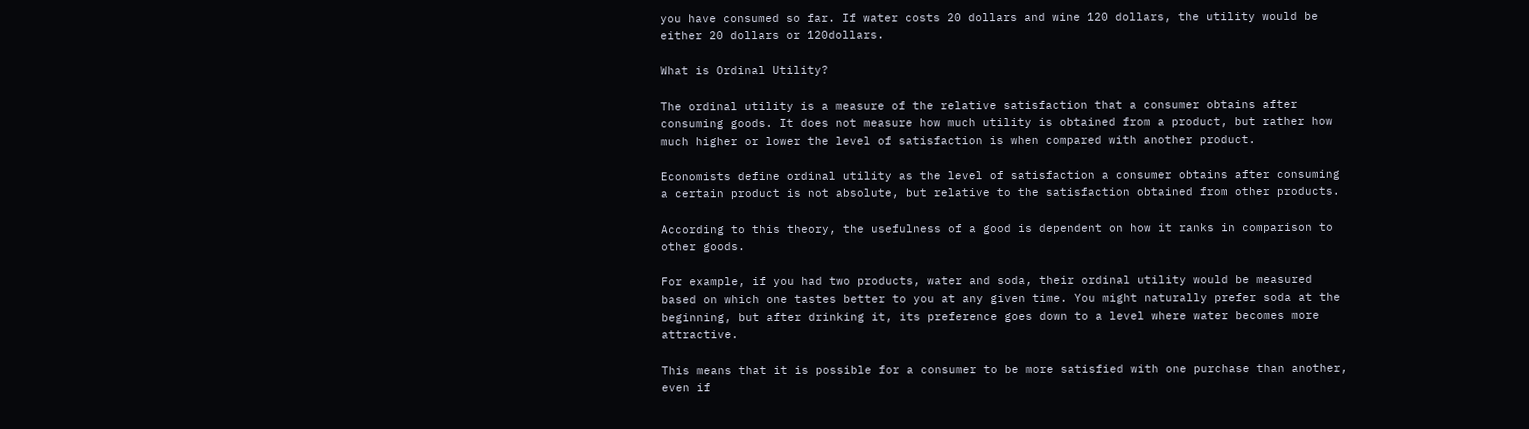you have consumed so far. If water costs 20 dollars and wine 120 dollars, the utility would be either 20 dollars or 120dollars.

What is Ordinal Utility?

The ordinal utility is a measure of the relative satisfaction that a consumer obtains after consuming goods. It does not measure how much utility is obtained from a product, but rather how much higher or lower the level of satisfaction is when compared with another product.

Economists define ordinal utility as the level of satisfaction a consumer obtains after consuming a certain product is not absolute, but relative to the satisfaction obtained from other products.

According to this theory, the usefulness of a good is dependent on how it ranks in comparison to other goods.

For example, if you had two products, water and soda, their ordinal utility would be measured based on which one tastes better to you at any given time. You might naturally prefer soda at the beginning, but after drinking it, its preference goes down to a level where water becomes more attractive.

This means that it is possible for a consumer to be more satisfied with one purchase than another, even if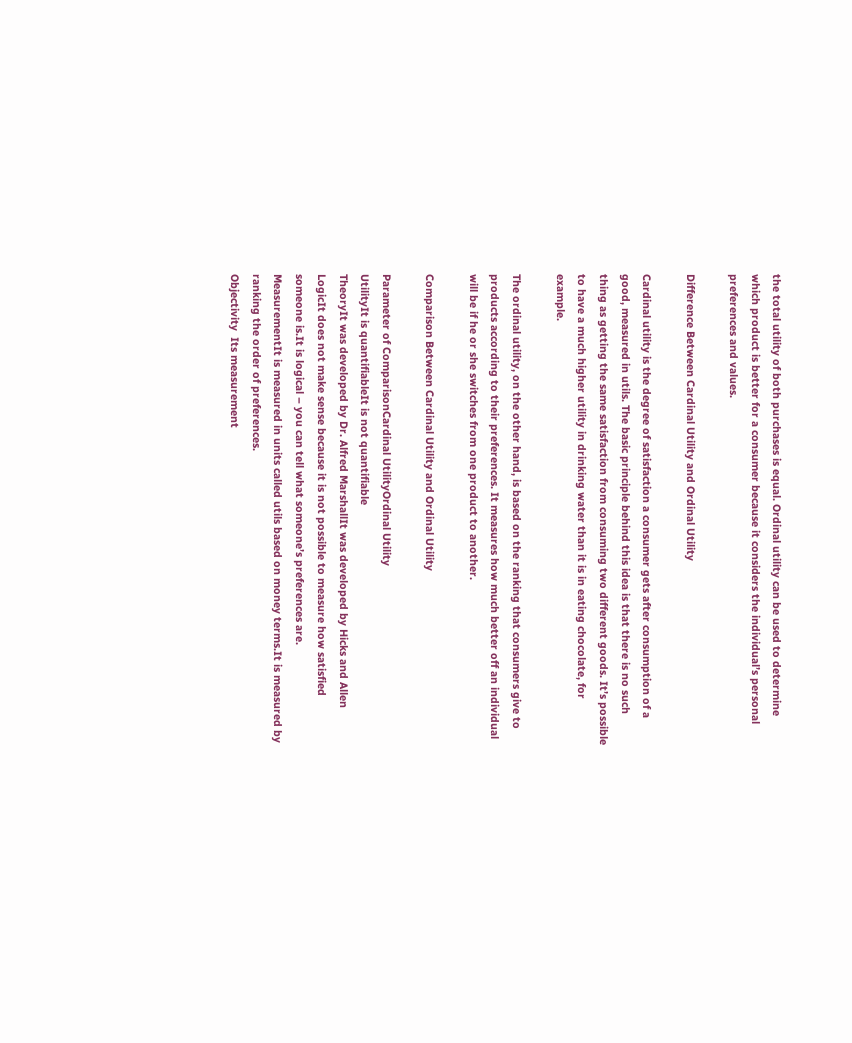the total utility of both purchases is equal. Ordinal utility can be used to determine which product is better for a consumer because it considers the individual’s personal preferences and values.

Difference Between Cardinal Utility and Ordinal Utility

Cardinal utility is the degree of satisfaction a consumer gets after consumption of a good, measured in utils. The basic principle behind this idea is that there is no such thing as getting the same satisfaction from consuming two different goods. It’s possible to have a much higher utility in drinking water than it is in eating chocolate, for example.

The ordinal utility, on the other hand, is based on the ranking that consumers give to products according to their preferences. It measures how much better off an individual will be if he or she switches from one product to another.

Comparison Between Cardinal Utility and Ordinal Utility

Parameter of ComparisonCardinal UtilityOrdinal Utility
UtilityIt is quantifiableIt is not quantifiable
TheoryIt was developed by Dr. Alfred MarshallIt was developed by Hicks and Allen
LogicIt does not make sense because it is not possible to measure how satisfied someone is.It is logical – you can tell what someone’s preferences are.
MeasurementIt is measured in units called utils based on money terms.It is measured by ranking the order of preferences.
Objectivity  Its measurement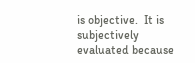is objective.  It is subjectively evaluated because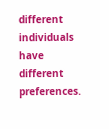different individuals have different preferences.